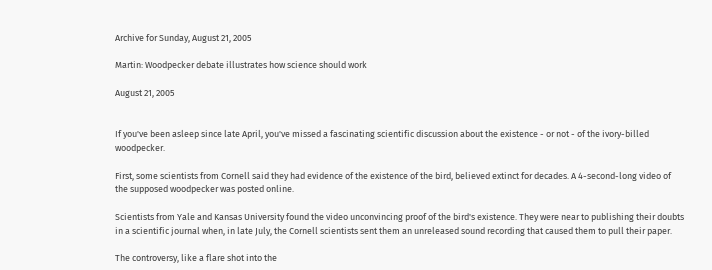Archive for Sunday, August 21, 2005

Martin: Woodpecker debate illustrates how science should work

August 21, 2005


If you've been asleep since late April, you've missed a fascinating scientific discussion about the existence - or not - of the ivory-billed woodpecker.

First, some scientists from Cornell said they had evidence of the existence of the bird, believed extinct for decades. A 4-second-long video of the supposed woodpecker was posted online.

Scientists from Yale and Kansas University found the video unconvincing proof of the bird's existence. They were near to publishing their doubts in a scientific journal when, in late July, the Cornell scientists sent them an unreleased sound recording that caused them to pull their paper.

The controversy, like a flare shot into the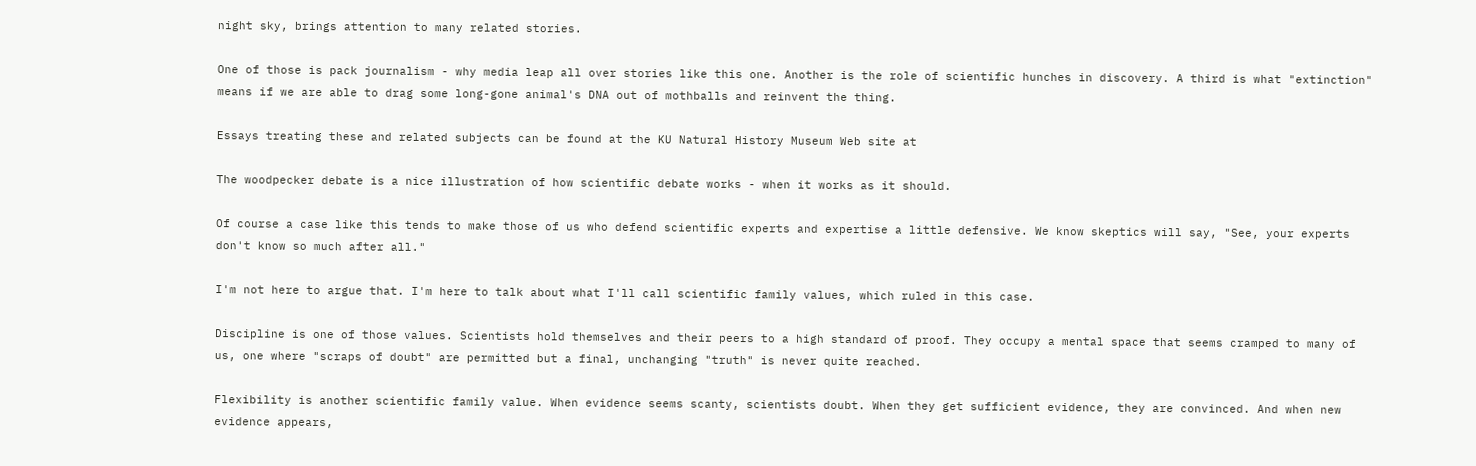night sky, brings attention to many related stories.

One of those is pack journalism - why media leap all over stories like this one. Another is the role of scientific hunches in discovery. A third is what "extinction" means if we are able to drag some long-gone animal's DNA out of mothballs and reinvent the thing.

Essays treating these and related subjects can be found at the KU Natural History Museum Web site at

The woodpecker debate is a nice illustration of how scientific debate works - when it works as it should.

Of course a case like this tends to make those of us who defend scientific experts and expertise a little defensive. We know skeptics will say, "See, your experts don't know so much after all."

I'm not here to argue that. I'm here to talk about what I'll call scientific family values, which ruled in this case.

Discipline is one of those values. Scientists hold themselves and their peers to a high standard of proof. They occupy a mental space that seems cramped to many of us, one where "scraps of doubt" are permitted but a final, unchanging "truth" is never quite reached.

Flexibility is another scientific family value. When evidence seems scanty, scientists doubt. When they get sufficient evidence, they are convinced. And when new evidence appears,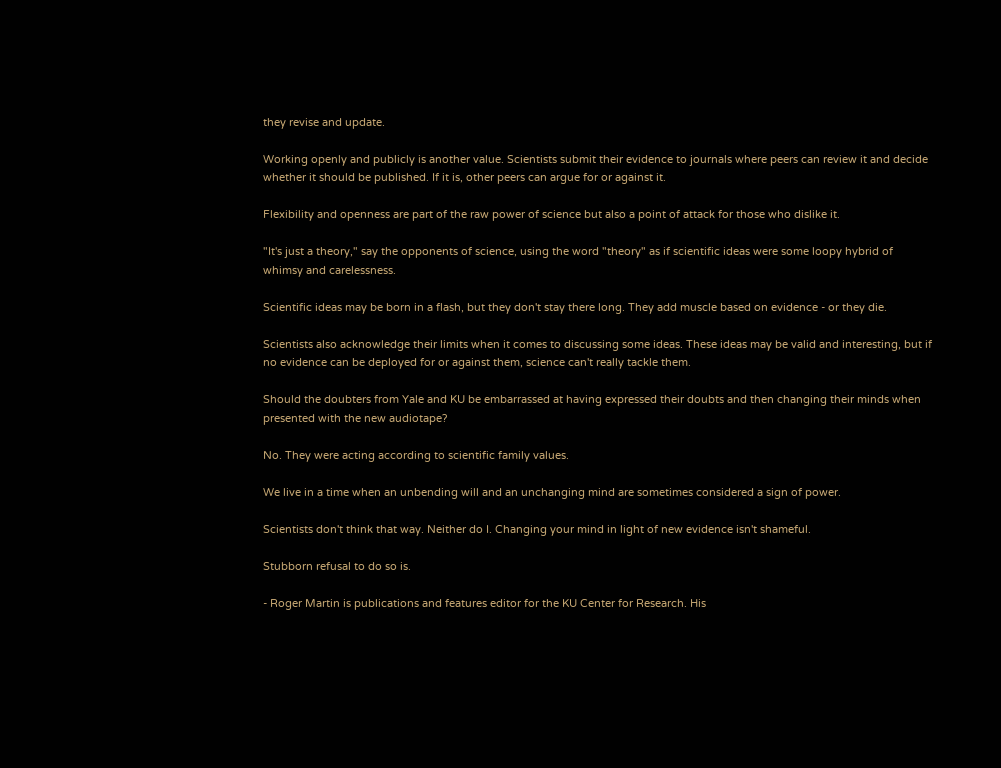they revise and update.

Working openly and publicly is another value. Scientists submit their evidence to journals where peers can review it and decide whether it should be published. If it is, other peers can argue for or against it.

Flexibility and openness are part of the raw power of science but also a point of attack for those who dislike it.

"It's just a theory," say the opponents of science, using the word "theory" as if scientific ideas were some loopy hybrid of whimsy and carelessness.

Scientific ideas may be born in a flash, but they don't stay there long. They add muscle based on evidence - or they die.

Scientists also acknowledge their limits when it comes to discussing some ideas. These ideas may be valid and interesting, but if no evidence can be deployed for or against them, science can't really tackle them.

Should the doubters from Yale and KU be embarrassed at having expressed their doubts and then changing their minds when presented with the new audiotape?

No. They were acting according to scientific family values.

We live in a time when an unbending will and an unchanging mind are sometimes considered a sign of power.

Scientists don't think that way. Neither do I. Changing your mind in light of new evidence isn't shameful.

Stubborn refusal to do so is.

- Roger Martin is publications and features editor for the KU Center for Research. His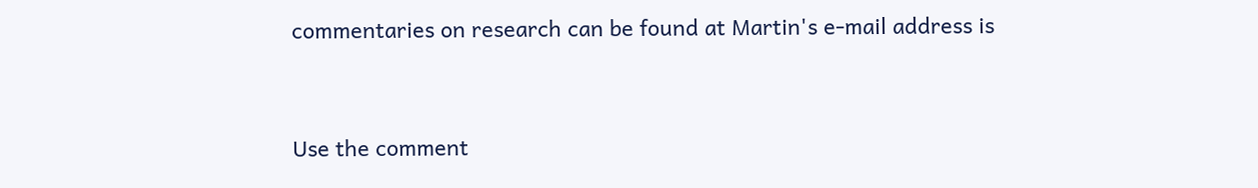commentaries on research can be found at Martin's e-mail address is


Use the comment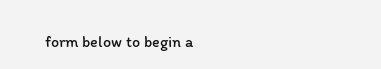form below to begin a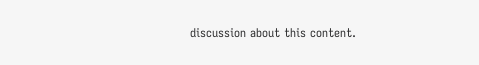discussion about this content.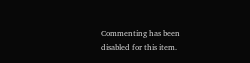Commenting has been disabled for this item.